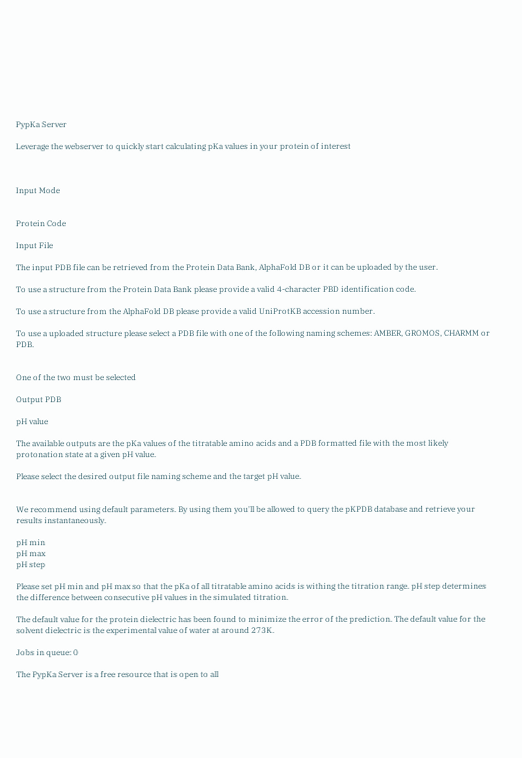PypKa Server

Leverage the webserver to quickly start calculating pKa values in your protein of interest



Input Mode


Protein Code

Input File

The input PDB file can be retrieved from the Protein Data Bank, AlphaFold DB or it can be uploaded by the user.

To use a structure from the Protein Data Bank please provide a valid 4-character PBD identification code.

To use a structure from the AlphaFold DB please provide a valid UniProtKB accession number.

To use a uploaded structure please select a PDB file with one of the following naming schemes: AMBER, GROMOS, CHARMM or PDB.


One of the two must be selected

Output PDB

pH value

The available outputs are the pKa values of the titratable amino acids and a PDB formatted file with the most likely protonation state at a given pH value.

Please select the desired output file naming scheme and the target pH value.


We recommend using default parameters. By using them you'll be allowed to query the pKPDB database and retrieve your results instantaneously.

pH min
pH max
pH step

Please set pH min and pH max so that the pKa of all titratable amino acids is withing the titration range. pH step determines the difference between consecutive pH values in the simulated titration.

The default value for the protein dielectric has been found to minimize the error of the prediction. The default value for the solvent dielectric is the experimental value of water at around 273K.

Jobs in queue: 0

The PypKa Server is a free resource that is open to all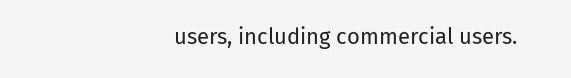users, including commercial users.